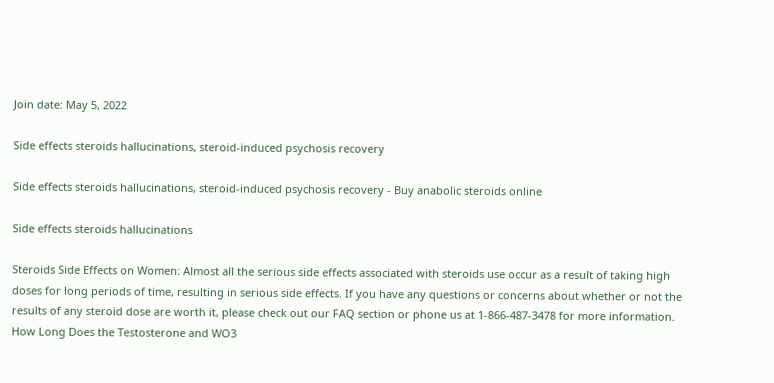Join date: May 5, 2022

Side effects steroids hallucinations, steroid-induced psychosis recovery

Side effects steroids hallucinations, steroid-induced psychosis recovery - Buy anabolic steroids online

Side effects steroids hallucinations

Steroids Side Effects on Women: Almost all the serious side effects associated with steroids use occur as a result of taking high doses for long periods of time, resulting in serious side effects. If you have any questions or concerns about whether or not the results of any steroid dose are worth it, please check out our FAQ section or phone us at 1-866-487-3478 for more information. How Long Does the Testosterone and WO3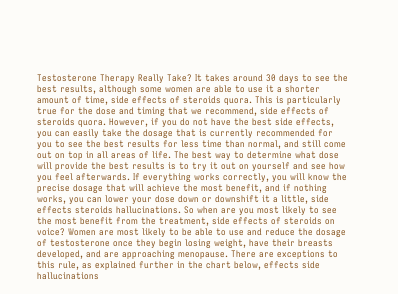Testosterone Therapy Really Take? It takes around 30 days to see the best results, although some women are able to use it a shorter amount of time, side effects of steroids quora. This is particularly true for the dose and timing that we recommend, side effects of steroids quora. However, if you do not have the best side effects, you can easily take the dosage that is currently recommended for you to see the best results for less time than normal, and still come out on top in all areas of life. The best way to determine what dose will provide the best results is to try it out on yourself and see how you feel afterwards. If everything works correctly, you will know the precise dosage that will achieve the most benefit, and if nothing works, you can lower your dose down or downshift it a little, side effects steroids hallucinations. So when are you most likely to see the most benefit from the treatment, side effects of steroids on voice? Women are most likely to be able to use and reduce the dosage of testosterone once they begin losing weight, have their breasts developed, and are approaching menopause. There are exceptions to this rule, as explained further in the chart below, effects side hallucinations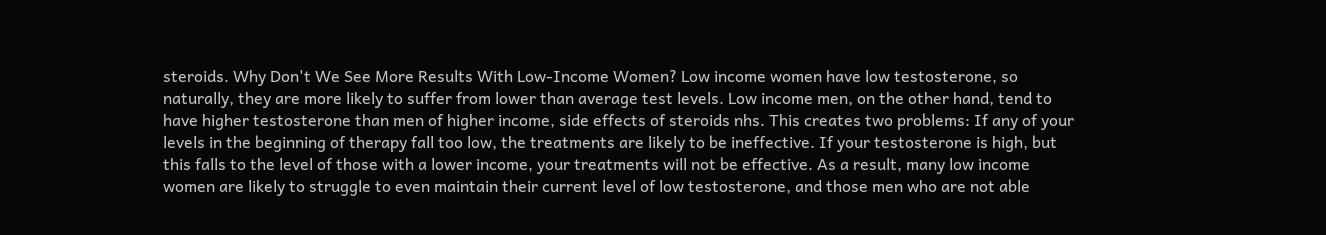steroids. Why Don't We See More Results With Low-Income Women? Low income women have low testosterone, so naturally, they are more likely to suffer from lower than average test levels. Low income men, on the other hand, tend to have higher testosterone than men of higher income, side effects of steroids nhs. This creates two problems: If any of your levels in the beginning of therapy fall too low, the treatments are likely to be ineffective. If your testosterone is high, but this falls to the level of those with a lower income, your treatments will not be effective. As a result, many low income women are likely to struggle to even maintain their current level of low testosterone, and those men who are not able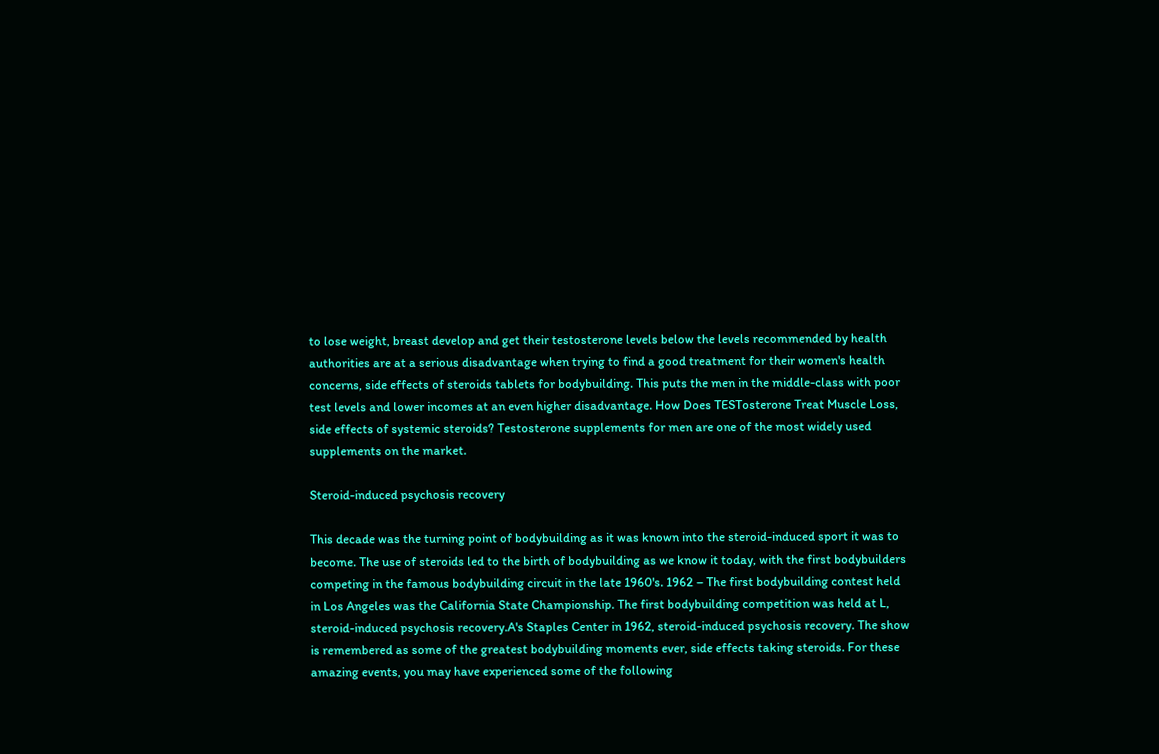to lose weight, breast develop and get their testosterone levels below the levels recommended by health authorities are at a serious disadvantage when trying to find a good treatment for their women's health concerns, side effects of steroids tablets for bodybuilding. This puts the men in the middle-class with poor test levels and lower incomes at an even higher disadvantage. How Does TESTosterone Treat Muscle Loss, side effects of systemic steroids? Testosterone supplements for men are one of the most widely used supplements on the market.

Steroid-induced psychosis recovery

This decade was the turning point of bodybuilding as it was known into the steroid-induced sport it was to become. The use of steroids led to the birth of bodybuilding as we know it today, with the first bodybuilders competing in the famous bodybuilding circuit in the late 1960's. 1962 – The first bodybuilding contest held in Los Angeles was the California State Championship. The first bodybuilding competition was held at L, steroid-induced psychosis recovery.A's Staples Center in 1962, steroid-induced psychosis recovery. The show is remembered as some of the greatest bodybuilding moments ever, side effects taking steroids. For these amazing events, you may have experienced some of the following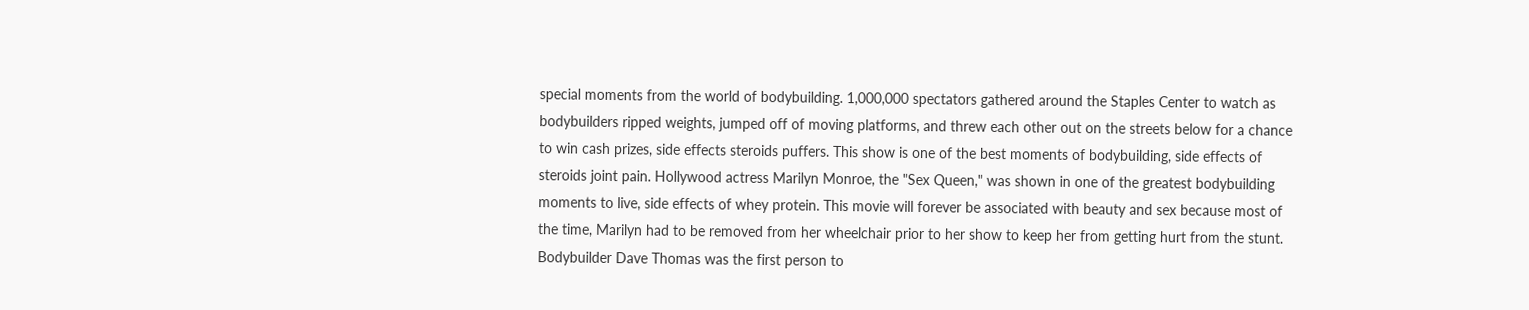special moments from the world of bodybuilding. 1,000,000 spectators gathered around the Staples Center to watch as bodybuilders ripped weights, jumped off of moving platforms, and threw each other out on the streets below for a chance to win cash prizes, side effects steroids puffers. This show is one of the best moments of bodybuilding, side effects of steroids joint pain. Hollywood actress Marilyn Monroe, the "Sex Queen," was shown in one of the greatest bodybuilding moments to live, side effects of whey protein. This movie will forever be associated with beauty and sex because most of the time, Marilyn had to be removed from her wheelchair prior to her show to keep her from getting hurt from the stunt. Bodybuilder Dave Thomas was the first person to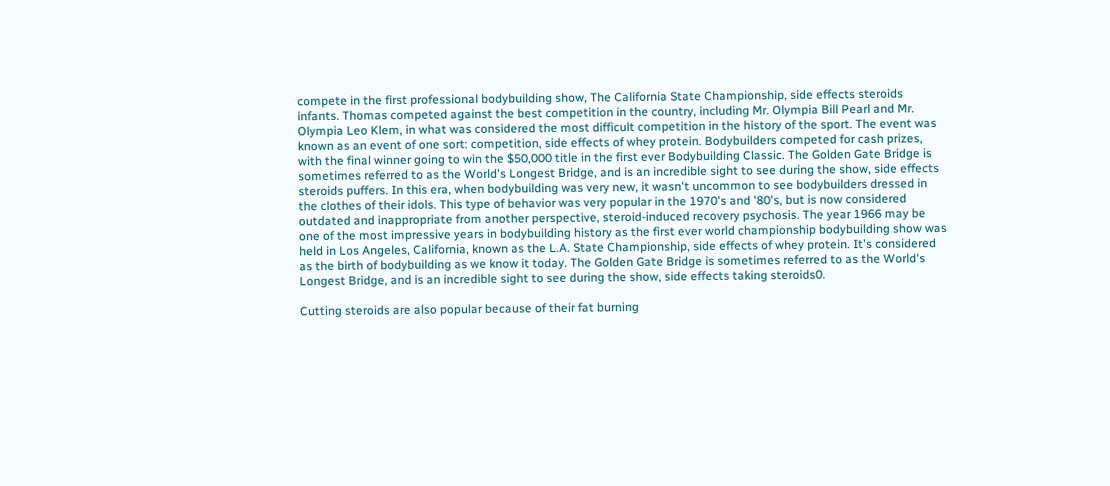compete in the first professional bodybuilding show, The California State Championship, side effects steroids infants. Thomas competed against the best competition in the country, including Mr. Olympia Bill Pearl and Mr. Olympia Leo Klem, in what was considered the most difficult competition in the history of the sport. The event was known as an event of one sort: competition, side effects of whey protein. Bodybuilders competed for cash prizes, with the final winner going to win the $50,000 title in the first ever Bodybuilding Classic. The Golden Gate Bridge is sometimes referred to as the World's Longest Bridge, and is an incredible sight to see during the show, side effects steroids puffers. In this era, when bodybuilding was very new, it wasn't uncommon to see bodybuilders dressed in the clothes of their idols. This type of behavior was very popular in the 1970's and '80's, but is now considered outdated and inappropriate from another perspective, steroid-induced recovery psychosis. The year 1966 may be one of the most impressive years in bodybuilding history as the first ever world championship bodybuilding show was held in Los Angeles, California, known as the L.A. State Championship, side effects of whey protein. It's considered as the birth of bodybuilding as we know it today. The Golden Gate Bridge is sometimes referred to as the World's Longest Bridge, and is an incredible sight to see during the show, side effects taking steroids0.

Cutting steroids are also popular because of their fat burning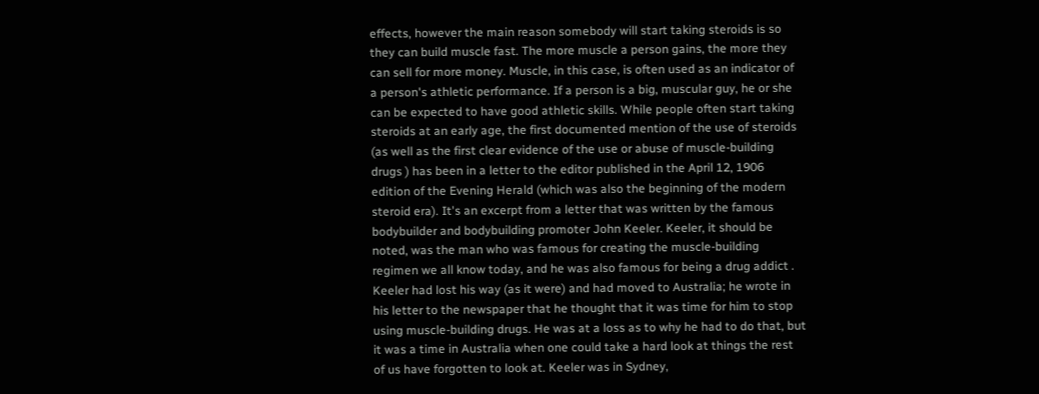effects, however the main reason somebody will start taking steroids is so they can build muscle fast. The more muscle a person gains, the more they can sell for more money. Muscle, in this case, is often used as an indicator of a person's athletic performance. If a person is a big, muscular guy, he or she can be expected to have good athletic skills. While people often start taking steroids at an early age, the first documented mention of the use of steroids (as well as the first clear evidence of the use or abuse of muscle-building drugs ) has been in a letter to the editor published in the April 12, 1906 edition of the Evening Herald (which was also the beginning of the modern steroid era). It's an excerpt from a letter that was written by the famous bodybuilder and bodybuilding promoter John Keeler. Keeler, it should be noted, was the man who was famous for creating the muscle-building regimen we all know today, and he was also famous for being a drug addict . Keeler had lost his way (as it were) and had moved to Australia; he wrote in his letter to the newspaper that he thought that it was time for him to stop using muscle-building drugs. He was at a loss as to why he had to do that, but it was a time in Australia when one could take a hard look at things the rest of us have forgotten to look at. Keeler was in Sydney,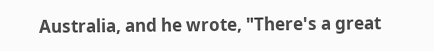Australia, and he wrote, "There's a great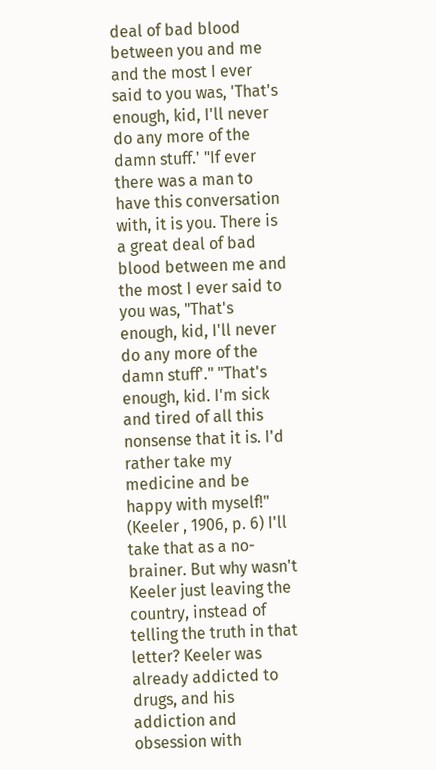deal of bad blood between you and me and the most I ever said to you was, 'That's enough, kid, I'll never do any more of the damn stuff.' "If ever there was a man to have this conversation with, it is you. There is a great deal of bad blood between me and the most I ever said to you was, "That's enough, kid, I'll never do any more of the damn stuff'." "That's enough, kid. I'm sick and tired of all this nonsense that it is. I'd rather take my medicine and be happy with myself!" (Keeler , 1906, p. 6) I'll take that as a no-brainer. But why wasn't Keeler just leaving the country, instead of telling the truth in that letter? Keeler was already addicted to drugs, and his addiction and obsession with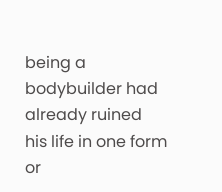being a bodybuilder had already ruined his life in one form or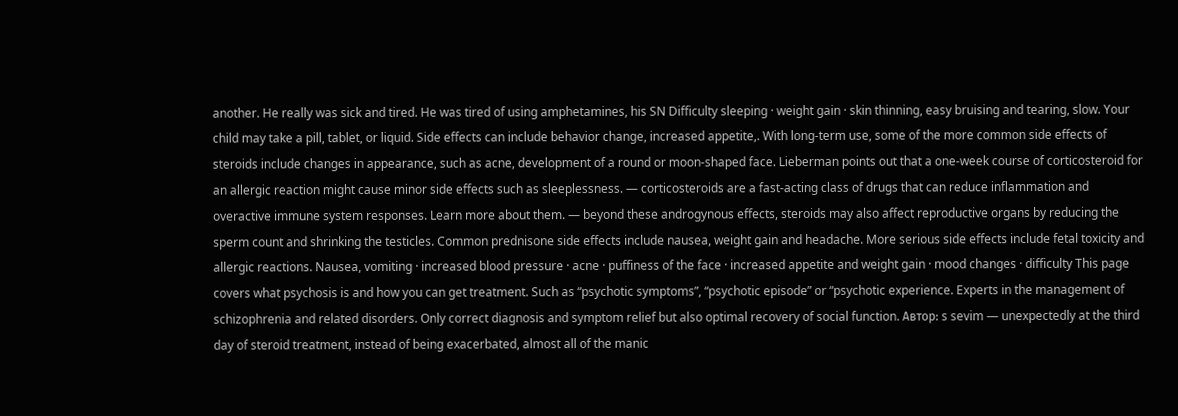another. He really was sick and tired. He was tired of using amphetamines, his SN Difficulty sleeping · weight gain · skin thinning, easy bruising and tearing, slow. Your child may take a pill, tablet, or liquid. Side effects can include behavior change, increased appetite,. With long-term use, some of the more common side effects of steroids include changes in appearance, such as acne, development of a round or moon-shaped face. Lieberman points out that a one-week course of corticosteroid for an allergic reaction might cause minor side effects such as sleeplessness. — corticosteroids are a fast-acting class of drugs that can reduce inflammation and overactive immune system responses. Learn more about them. — beyond these androgynous effects, steroids may also affect reproductive organs by reducing the sperm count and shrinking the testicles. Common prednisone side effects include nausea, weight gain and headache. More serious side effects include fetal toxicity and allergic reactions. Nausea, vomiting · increased blood pressure · acne · puffiness of the face · increased appetite and weight gain · mood changes · difficulty This page covers what psychosis is and how you can get treatment. Such as “psychotic symptoms”, “psychotic episode” or “psychotic experience. Experts in the management of schizophrenia and related disorders. Only correct diagnosis and symptom relief but also optimal recovery of social function. Автор: s sevim — unexpectedly at the third day of steroid treatment, instead of being exacerbated, almost all of the manic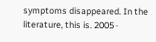symptoms disappeared. In the literature, this is. 2005 ·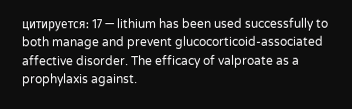цитируется: 17 — lithium has been used successfully to both manage and prevent glucocorticoid-associated affective disorder. The efficacy of valproate as a prophylaxis against.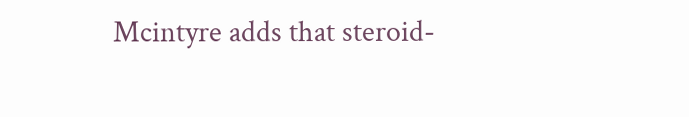Mcintyre adds that steroid-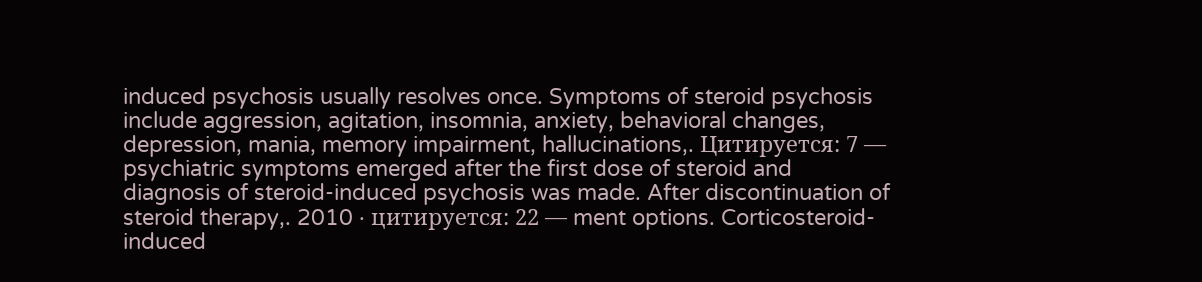induced psychosis usually resolves once. Symptoms of steroid psychosis include aggression, agitation, insomnia, anxiety, behavioral changes, depression, mania, memory impairment, hallucinations,. Цитируется: 7 — psychiatric symptoms emerged after the first dose of steroid and diagnosis of steroid-induced psychosis was made. After discontinuation of steroid therapy,. 2010 · цитируется: 22 — ment options. Corticosteroid-induced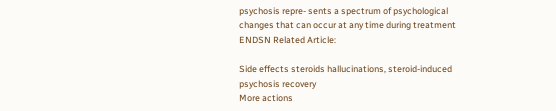psychosis repre- sents a spectrum of psychological changes that can occur at any time during treatment ENDSN Related Article:

Side effects steroids hallucinations, steroid-induced psychosis recovery
More actions